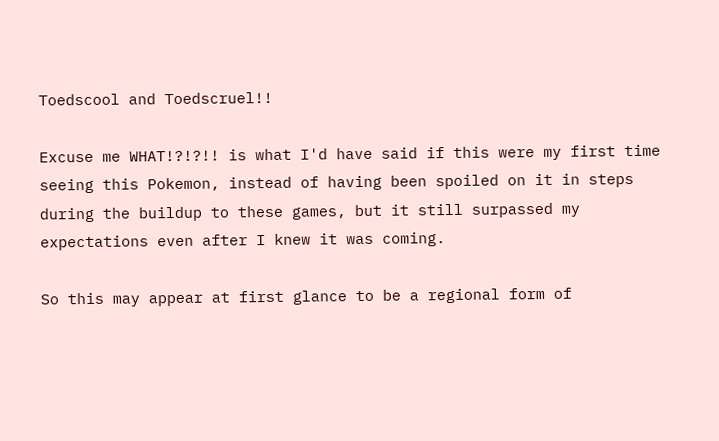Toedscool and Toedscruel!!

Excuse me WHAT!?!?!! is what I'd have said if this were my first time seeing this Pokemon, instead of having been spoiled on it in steps during the buildup to these games, but it still surpassed my expectations even after I knew it was coming.

So this may appear at first glance to be a regional form of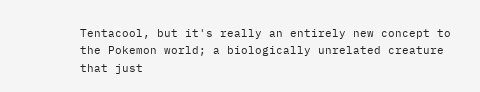Tentacool, but it's really an entirely new concept to the Pokemon world; a biologically unrelated creature that just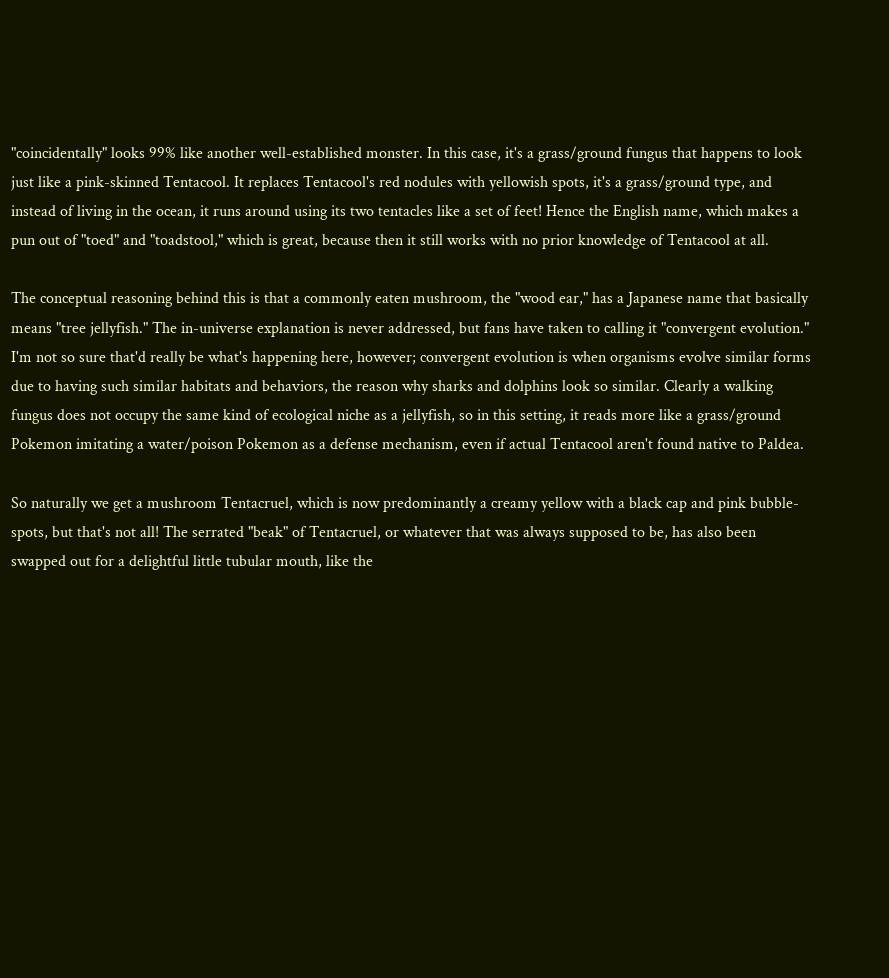"coincidentally" looks 99% like another well-established monster. In this case, it's a grass/ground fungus that happens to look just like a pink-skinned Tentacool. It replaces Tentacool's red nodules with yellowish spots, it's a grass/ground type, and instead of living in the ocean, it runs around using its two tentacles like a set of feet! Hence the English name, which makes a pun out of "toed" and "toadstool," which is great, because then it still works with no prior knowledge of Tentacool at all.

The conceptual reasoning behind this is that a commonly eaten mushroom, the "wood ear," has a Japanese name that basically means "tree jellyfish." The in-universe explanation is never addressed, but fans have taken to calling it "convergent evolution." I'm not so sure that'd really be what's happening here, however; convergent evolution is when organisms evolve similar forms due to having such similar habitats and behaviors, the reason why sharks and dolphins look so similar. Clearly a walking fungus does not occupy the same kind of ecological niche as a jellyfish, so in this setting, it reads more like a grass/ground Pokemon imitating a water/poison Pokemon as a defense mechanism, even if actual Tentacool aren't found native to Paldea.

So naturally we get a mushroom Tentacruel, which is now predominantly a creamy yellow with a black cap and pink bubble-spots, but that's not all! The serrated "beak" of Tentacruel, or whatever that was always supposed to be, has also been swapped out for a delightful little tubular mouth, like the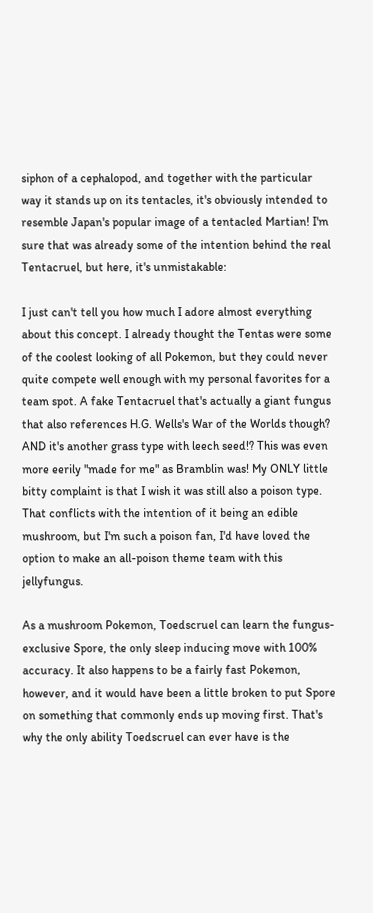siphon of a cephalopod, and together with the particular way it stands up on its tentacles, it's obviously intended to resemble Japan's popular image of a tentacled Martian! I'm sure that was already some of the intention behind the real Tentacruel, but here, it's unmistakable:

I just can't tell you how much I adore almost everything about this concept. I already thought the Tentas were some of the coolest looking of all Pokemon, but they could never quite compete well enough with my personal favorites for a team spot. A fake Tentacruel that's actually a giant fungus that also references H.G. Wells's War of the Worlds though? AND it's another grass type with leech seed!? This was even more eerily "made for me" as Bramblin was! My ONLY little bitty complaint is that I wish it was still also a poison type. That conflicts with the intention of it being an edible mushroom, but I'm such a poison fan, I'd have loved the option to make an all-poison theme team with this jellyfungus.

As a mushroom Pokemon, Toedscruel can learn the fungus-exclusive Spore, the only sleep inducing move with 100% accuracy. It also happens to be a fairly fast Pokemon, however, and it would have been a little broken to put Spore on something that commonly ends up moving first. That's why the only ability Toedscruel can ever have is the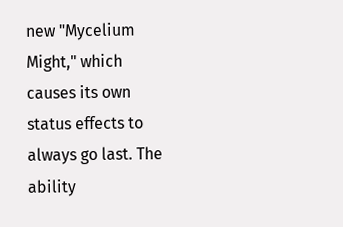new "Mycelium Might," which causes its own status effects to always go last. The ability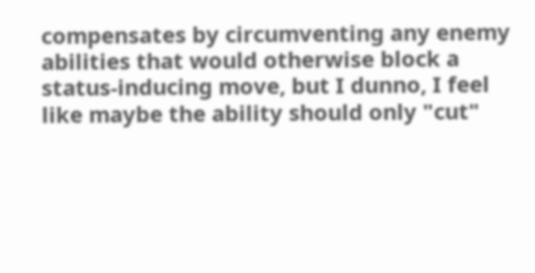compensates by circumventing any enemy abilities that would otherwise block a status-inducing move, but I dunno, I feel like maybe the ability should only "cut"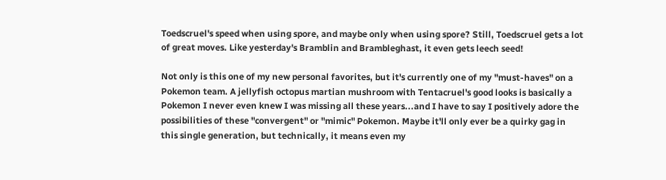Toedscruel's speed when using spore, and maybe only when using spore? Still, Toedscruel gets a lot of great moves. Like yesterday's Bramblin and Brambleghast, it even gets leech seed!

Not only is this one of my new personal favorites, but it's currently one of my "must-haves" on a Pokemon team. A jellyfish octopus martian mushroom with Tentacruel's good looks is basically a Pokemon I never even knew I was missing all these years...and I have to say I positively adore the possibilities of these "convergent" or "mimic" Pokemon. Maybe it'll only ever be a quirky gag in this single generation, but technically, it means even my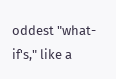oddest "what-if's," like a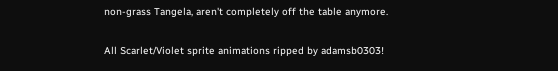non-grass Tangela, aren't completely off the table anymore.

All Scarlet/Violet sprite animations ripped by adamsb0303!